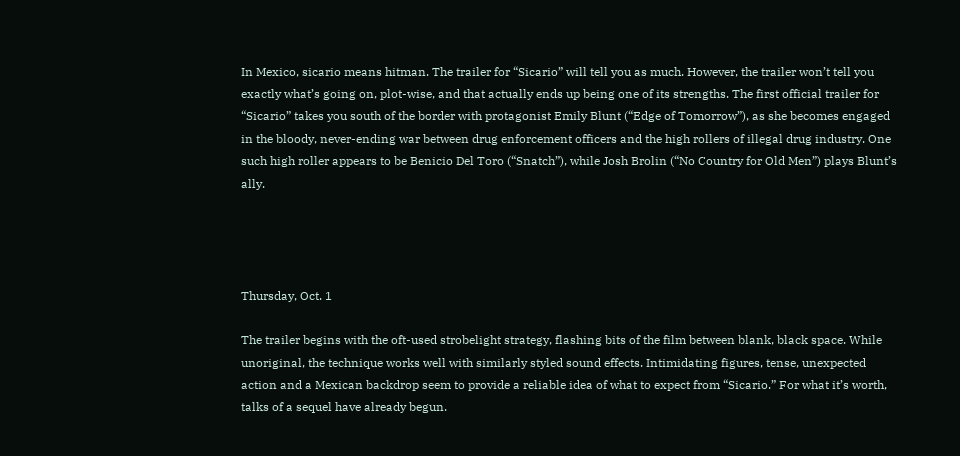In Mexico, sicario means hitman. The trailer for “Sicario” will tell you as much. However, the trailer won’t tell you exactly what’s going on, plot-wise, and that actually ends up being one of its strengths. The first official trailer for “Sicario” takes you south of the border with protagonist Emily Blunt (“Edge of Tomorrow”), as she becomes engaged in the bloody, never-ending war between drug enforcement officers and the high rollers of illegal drug industry. One such high roller appears to be Benicio Del Toro (“Snatch”), while Josh Brolin (“No Country for Old Men”) plays Blunt’s ally.




Thursday, Oct. 1

The trailer begins with the oft-used strobelight strategy, flashing bits of the film between blank, black space. While unoriginal, the technique works well with similarly styled sound effects. Intimidating figures, tense, unexpected action and a Mexican backdrop seem to provide a reliable idea of what to expect from “Sicario.” For what it’s worth, talks of a sequel have already begun.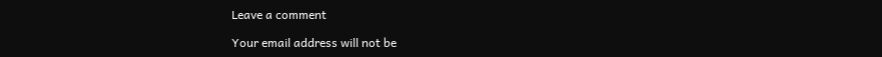Leave a comment

Your email address will not be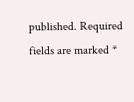published. Required fields are marked *